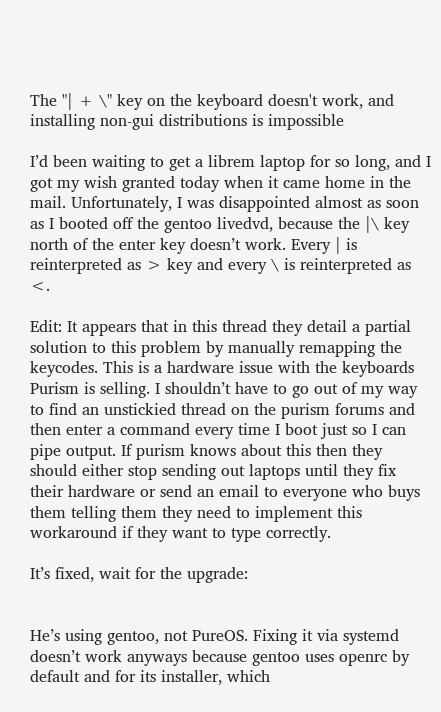The "| + \" key on the keyboard doesn't work, and installing non-gui distributions is impossible

I’d been waiting to get a librem laptop for so long, and I got my wish granted today when it came home in the mail. Unfortunately, I was disappointed almost as soon as I booted off the gentoo livedvd, because the |\ key north of the enter key doesn’t work. Every | is reinterpreted as > key and every \ is reinterpreted as <.

Edit: It appears that in this thread they detail a partial solution to this problem by manually remapping the keycodes. This is a hardware issue with the keyboards Purism is selling. I shouldn’t have to go out of my way to find an unstickied thread on the purism forums and then enter a command every time I boot just so I can pipe output. If purism knows about this then they should either stop sending out laptops until they fix their hardware or send an email to everyone who buys them telling them they need to implement this workaround if they want to type correctly.

It’s fixed, wait for the upgrade:


He’s using gentoo, not PureOS. Fixing it via systemd doesn’t work anyways because gentoo uses openrc by default and for its installer, which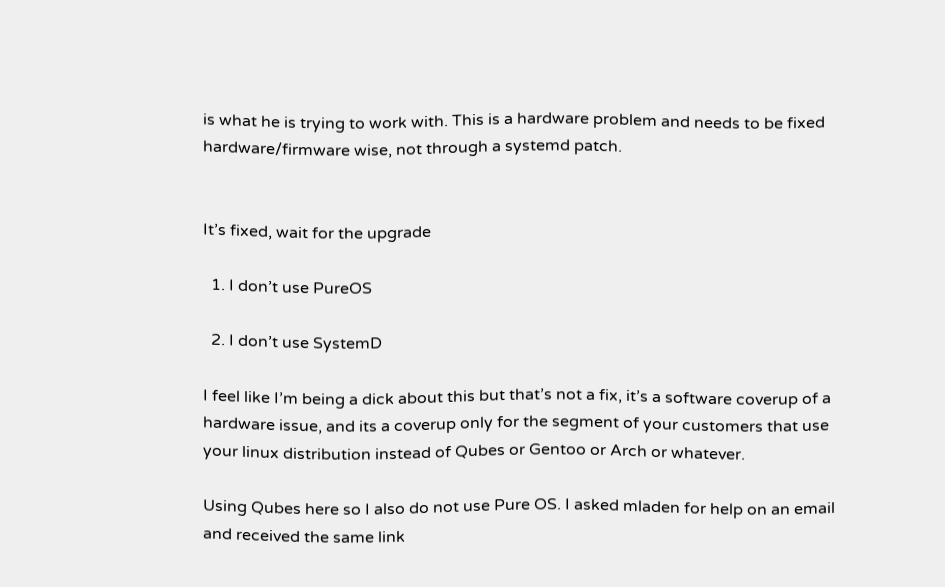is what he is trying to work with. This is a hardware problem and needs to be fixed hardware/firmware wise, not through a systemd patch.


It’s fixed, wait for the upgrade

  1. I don’t use PureOS

  2. I don’t use SystemD

I feel like I’m being a dick about this but that’s not a fix, it’s a software coverup of a hardware issue, and its a coverup only for the segment of your customers that use your linux distribution instead of Qubes or Gentoo or Arch or whatever.

Using Qubes here so I also do not use Pure OS. I asked mladen for help on an email and received the same link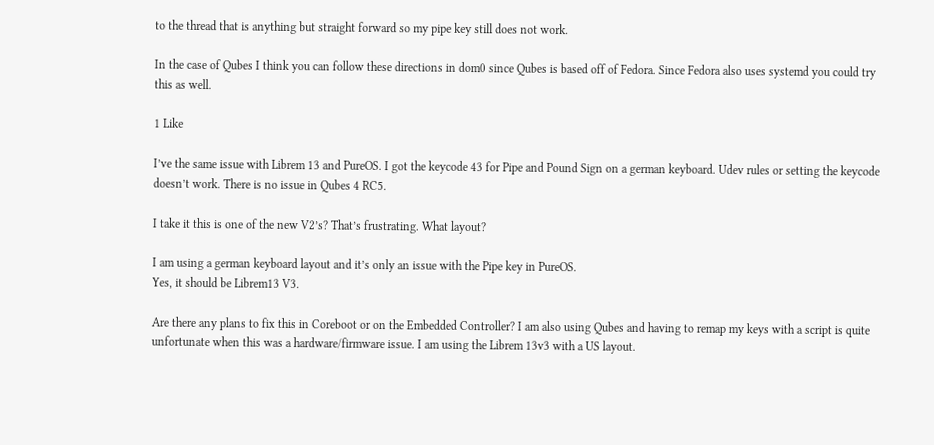to the thread that is anything but straight forward so my pipe key still does not work.

In the case of Qubes I think you can follow these directions in dom0 since Qubes is based off of Fedora. Since Fedora also uses systemd you could try this as well.

1 Like

I’ve the same issue with Librem 13 and PureOS. I got the keycode 43 for Pipe and Pound Sign on a german keyboard. Udev rules or setting the keycode doesn’t work. There is no issue in Qubes 4 RC5.

I take it this is one of the new V2’s? That’s frustrating. What layout?

I am using a german keyboard layout and it’s only an issue with the Pipe key in PureOS.
Yes, it should be Librem13 V3.

Are there any plans to fix this in Coreboot or on the Embedded Controller? I am also using Qubes and having to remap my keys with a script is quite unfortunate when this was a hardware/firmware issue. I am using the Librem 13v3 with a US layout.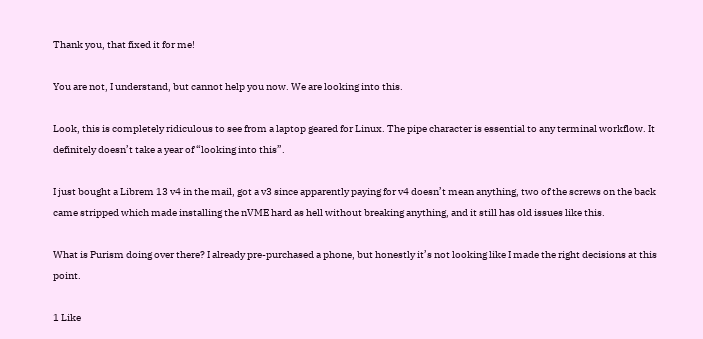Thank you, that fixed it for me!

You are not, I understand, but cannot help you now. We are looking into this.

Look, this is completely ridiculous to see from a laptop geared for Linux. The pipe character is essential to any terminal workflow. It definitely doesn’t take a year of “looking into this”.

I just bought a Librem 13 v4 in the mail, got a v3 since apparently paying for v4 doesn’t mean anything, two of the screws on the back came stripped which made installing the nVME hard as hell without breaking anything, and it still has old issues like this.

What is Purism doing over there? I already pre-purchased a phone, but honestly it’s not looking like I made the right decisions at this point.

1 Like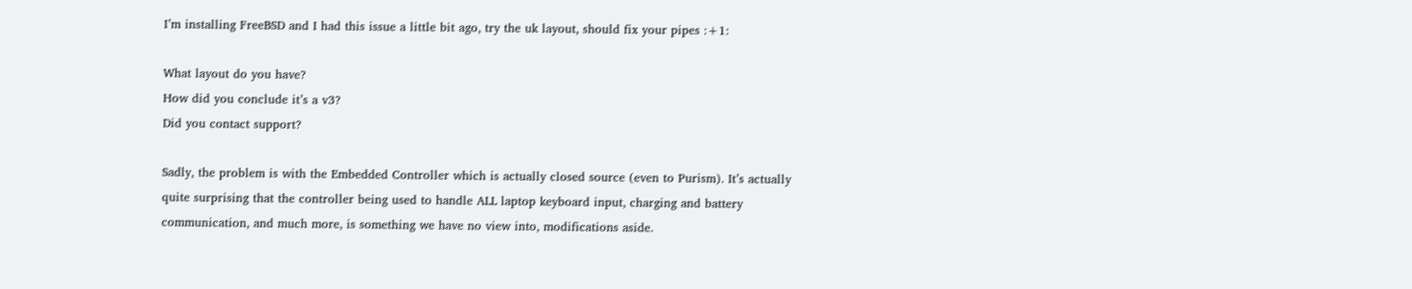I’m installing FreeBSD and I had this issue a little bit ago, try the uk layout, should fix your pipes :+1:

What layout do you have?
How did you conclude it’s a v3?
Did you contact support?

Sadly, the problem is with the Embedded Controller which is actually closed source (even to Purism). It’s actually quite surprising that the controller being used to handle ALL laptop keyboard input, charging and battery communication, and much more, is something we have no view into, modifications aside.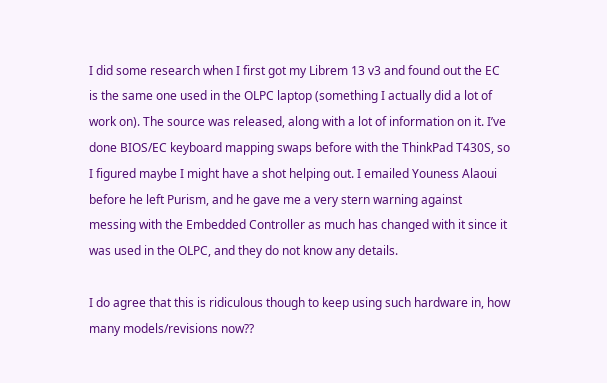I did some research when I first got my Librem 13 v3 and found out the EC is the same one used in the OLPC laptop (something I actually did a lot of work on). The source was released, along with a lot of information on it. I’ve done BIOS/EC keyboard mapping swaps before with the ThinkPad T430S, so I figured maybe I might have a shot helping out. I emailed Youness Alaoui before he left Purism, and he gave me a very stern warning against messing with the Embedded Controller as much has changed with it since it was used in the OLPC, and they do not know any details.

I do agree that this is ridiculous though to keep using such hardware in, how many models/revisions now??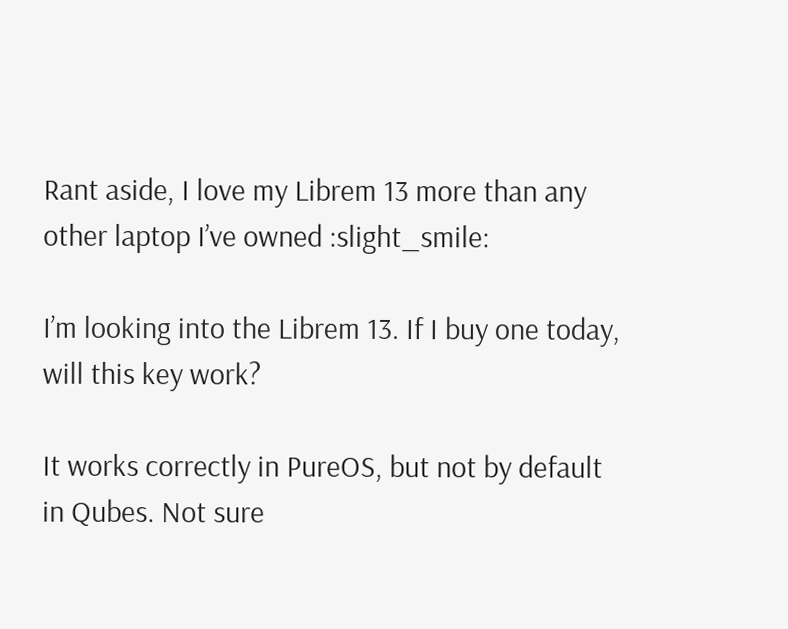Rant aside, I love my Librem 13 more than any other laptop I’ve owned :slight_smile:

I’m looking into the Librem 13. If I buy one today, will this key work?

It works correctly in PureOS, but not by default in Qubes. Not sure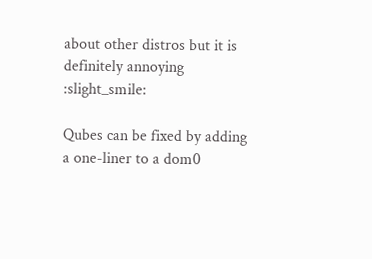about other distros but it is definitely annoying :slight_smile:

Qubes can be fixed by adding a one-liner to a dom0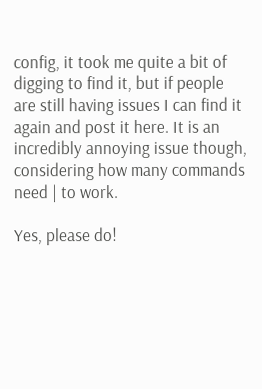config, it took me quite a bit of digging to find it, but if people are still having issues I can find it again and post it here. It is an incredibly annoying issue though, considering how many commands need | to work.

Yes, please do!